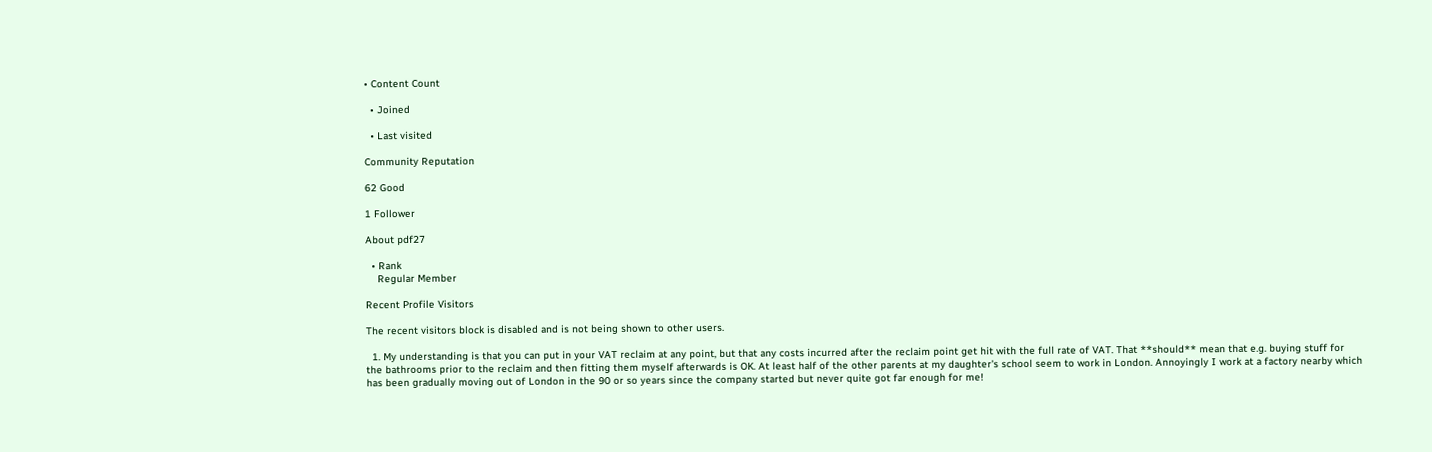• Content Count

  • Joined

  • Last visited

Community Reputation

62 Good

1 Follower

About pdf27

  • Rank
    Regular Member

Recent Profile Visitors

The recent visitors block is disabled and is not being shown to other users.

  1. My understanding is that you can put in your VAT reclaim at any point, but that any costs incurred after the reclaim point get hit with the full rate of VAT. That **should** mean that e.g. buying stuff for the bathrooms prior to the reclaim and then fitting them myself afterwards is OK. At least half of the other parents at my daughter's school seem to work in London. Annoyingly I work at a factory nearby which has been gradually moving out of London in the 90 or so years since the company started but never quite got far enough for me!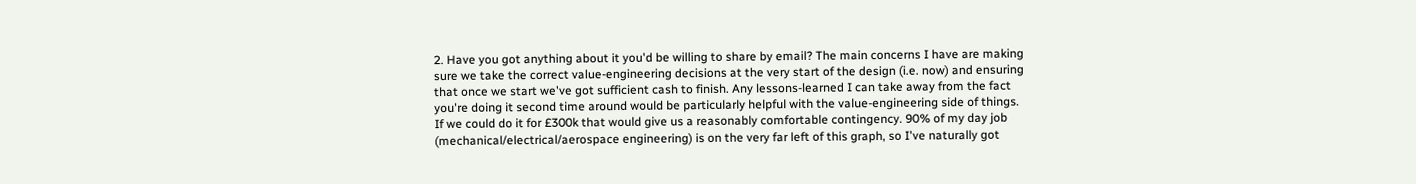2. Have you got anything about it you'd be willing to share by email? The main concerns I have are making sure we take the correct value-engineering decisions at the very start of the design (i.e. now) and ensuring that once we start we've got sufficient cash to finish. Any lessons-learned I can take away from the fact you're doing it second time around would be particularly helpful with the value-engineering side of things. If we could do it for £300k that would give us a reasonably comfortable contingency. 90% of my day job (mechanical/electrical/aerospace engineering) is on the very far left of this graph, so I've naturally got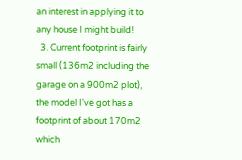an interest in applying it to any house I might build!
  3. Current footprint is fairly small (136m2 including the garage on a 900m2 plot), the model I've got has a footprint of about 170m2 which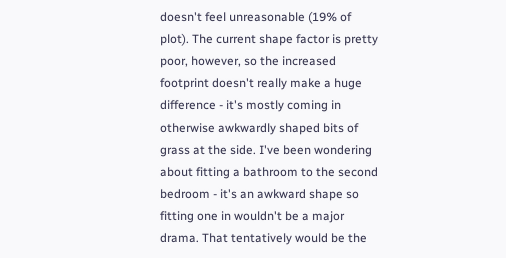doesn't feel unreasonable (19% of plot). The current shape factor is pretty poor, however, so the increased footprint doesn't really make a huge difference - it's mostly coming in otherwise awkwardly shaped bits of grass at the side. I've been wondering about fitting a bathroom to the second bedroom - it's an awkward shape so fitting one in wouldn't be a major drama. That tentatively would be the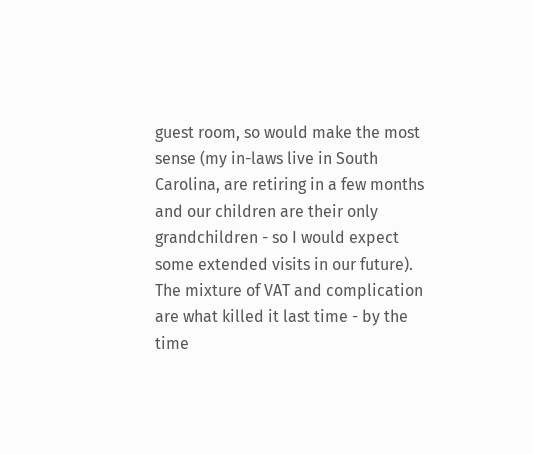guest room, so would make the most sense (my in-laws live in South Carolina, are retiring in a few months and our children are their only grandchildren - so I would expect some extended visits in our future). The mixture of VAT and complication are what killed it last time - by the time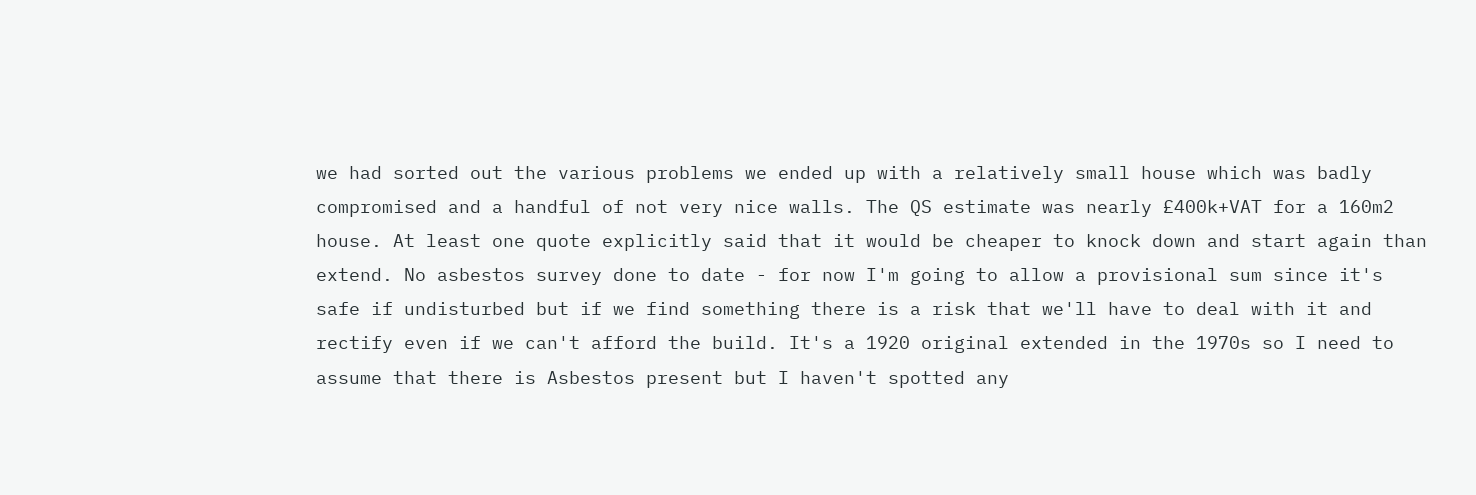we had sorted out the various problems we ended up with a relatively small house which was badly compromised and a handful of not very nice walls. The QS estimate was nearly £400k+VAT for a 160m2 house. At least one quote explicitly said that it would be cheaper to knock down and start again than extend. No asbestos survey done to date - for now I'm going to allow a provisional sum since it's safe if undisturbed but if we find something there is a risk that we'll have to deal with it and rectify even if we can't afford the build. It's a 1920 original extended in the 1970s so I need to assume that there is Asbestos present but I haven't spotted any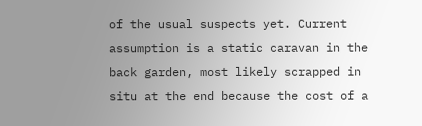of the usual suspects yet. Current assumption is a static caravan in the back garden, most likely scrapped in situ at the end because the cost of a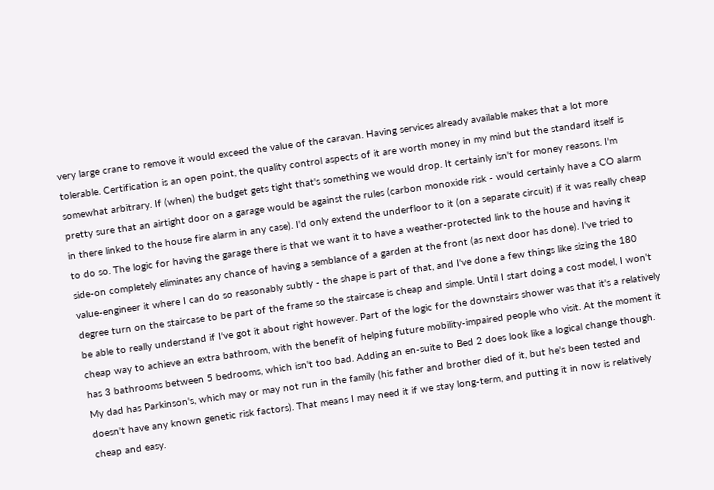very large crane to remove it would exceed the value of the caravan. Having services already available makes that a lot more tolerable. Certification is an open point, the quality control aspects of it are worth money in my mind but the standard itself is somewhat arbitrary. If (when) the budget gets tight that's something we would drop. It certainly isn't for money reasons. I'm pretty sure that an airtight door on a garage would be against the rules (carbon monoxide risk - would certainly have a CO alarm in there linked to the house fire alarm in any case). I'd only extend the underfloor to it (on a separate circuit) if it was really cheap to do so. The logic for having the garage there is that we want it to have a weather-protected link to the house and having it side-on completely eliminates any chance of having a semblance of a garden at the front (as next door has done). I've tried to value-engineer it where I can do so reasonably subtly - the shape is part of that, and I've done a few things like sizing the 180 degree turn on the staircase to be part of the frame so the staircase is cheap and simple. Until I start doing a cost model, I won't be able to really understand if I've got it about right however. Part of the logic for the downstairs shower was that it's a relatively cheap way to achieve an extra bathroom, with the benefit of helping future mobility-impaired people who visit. At the moment it has 3 bathrooms between 5 bedrooms, which isn't too bad. Adding an en-suite to Bed 2 does look like a logical change though. My dad has Parkinson's, which may or may not run in the family (his father and brother died of it, but he's been tested and doesn't have any known genetic risk factors). That means I may need it if we stay long-term, and putting it in now is relatively cheap and easy.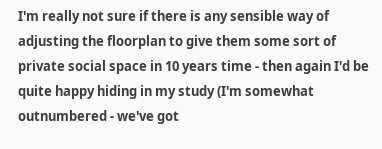I'm really not sure if there is any sensible way of adjusting the floorplan to give them some sort of private social space in 10 years time - then again I'd be quite happy hiding in my study (I'm somewhat outnumbered - we've got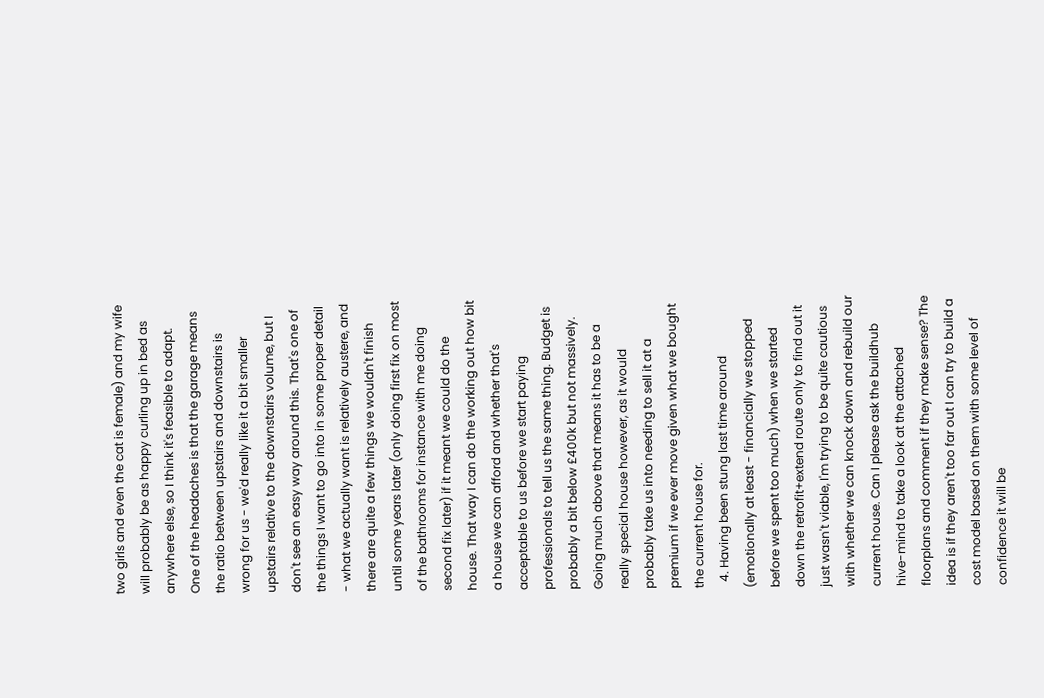two girls and even the cat is female) and my wife will probably be as happy curling up in bed as anywhere else, so I think it's feasible to adapt. One of the headaches is that the garage means the ratio between upstairs and downstairs is wrong for us - we'd really like it a bit smaller upstairs relative to the downstairs volume, but I don't see an easy way around this. That's one of the things I want to go into in some proper detail - what we actually want is relatively austere, and there are quite a few things we wouldn't finish until some years later (only doing first fix on most of the bathrooms for instance with me doing second fix later) if it meant we could do the house. That way I can do the working out how bit a house we can afford and whether that's acceptable to us before we start paying professionals to tell us the same thing. Budget is probably a bit below £400k but not massively. Going much above that means it has to be a really special house however, as it would probably take us into needing to sell it at a premium if we ever move given what we bought the current house for.
  4. Having been stung last time around (emotionally at least - financially we stopped before we spent too much) when we started down the retrofit+extend route only to find out it just wasn't viable, I'm trying to be quite cautious with whether we can knock down and rebuild our current house. Can I please ask the buildhub hive-mind to take a look at the attached floorplans and comment if they make sense? The idea is if they aren't too far out I can try to build a cost model based on them with some level of confidence it will be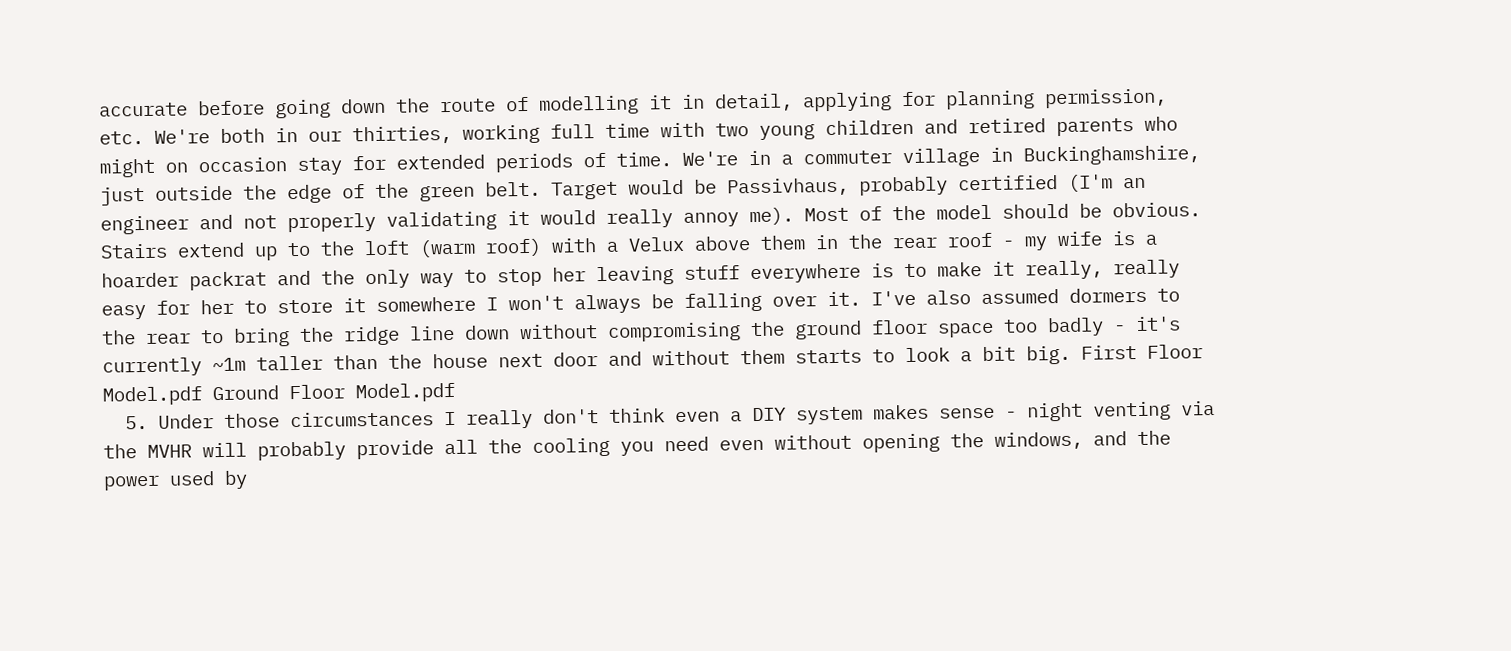accurate before going down the route of modelling it in detail, applying for planning permission, etc. We're both in our thirties, working full time with two young children and retired parents who might on occasion stay for extended periods of time. We're in a commuter village in Buckinghamshire, just outside the edge of the green belt. Target would be Passivhaus, probably certified (I'm an engineer and not properly validating it would really annoy me). Most of the model should be obvious. Stairs extend up to the loft (warm roof) with a Velux above them in the rear roof - my wife is a hoarder packrat and the only way to stop her leaving stuff everywhere is to make it really, really easy for her to store it somewhere I won't always be falling over it. I've also assumed dormers to the rear to bring the ridge line down without compromising the ground floor space too badly - it's currently ~1m taller than the house next door and without them starts to look a bit big. First Floor Model.pdf Ground Floor Model.pdf
  5. Under those circumstances I really don't think even a DIY system makes sense - night venting via the MVHR will probably provide all the cooling you need even without opening the windows, and the power used by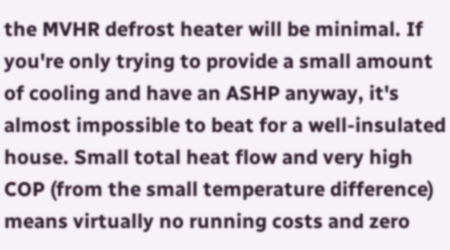the MVHR defrost heater will be minimal. If you're only trying to provide a small amount of cooling and have an ASHP anyway, it's almost impossible to beat for a well-insulated house. Small total heat flow and very high COP (from the small temperature difference) means virtually no running costs and zero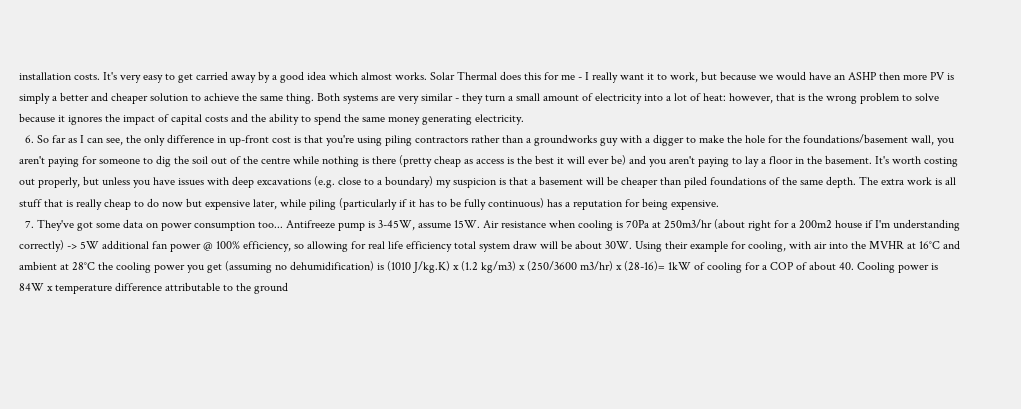installation costs. It's very easy to get carried away by a good idea which almost works. Solar Thermal does this for me - I really want it to work, but because we would have an ASHP then more PV is simply a better and cheaper solution to achieve the same thing. Both systems are very similar - they turn a small amount of electricity into a lot of heat: however, that is the wrong problem to solve because it ignores the impact of capital costs and the ability to spend the same money generating electricity.
  6. So far as I can see, the only difference in up-front cost is that you're using piling contractors rather than a groundworks guy with a digger to make the hole for the foundations/basement wall, you aren't paying for someone to dig the soil out of the centre while nothing is there (pretty cheap as access is the best it will ever be) and you aren't paying to lay a floor in the basement. It's worth costing out properly, but unless you have issues with deep excavations (e.g. close to a boundary) my suspicion is that a basement will be cheaper than piled foundations of the same depth. The extra work is all stuff that is really cheap to do now but expensive later, while piling (particularly if it has to be fully continuous) has a reputation for being expensive.
  7. They've got some data on power consumption too... Antifreeze pump is 3-45W, assume 15W. Air resistance when cooling is 70Pa at 250m3/hr (about right for a 200m2 house if I'm understanding correctly) -> 5W additional fan power @ 100% efficiency, so allowing for real life efficiency total system draw will be about 30W. Using their example for cooling, with air into the MVHR at 16°C and ambient at 28°C the cooling power you get (assuming no dehumidification) is (1010 J/kg.K) x (1.2 kg/m3) x (250/3600 m3/hr) x (28-16)= 1kW of cooling for a COP of about 40. Cooling power is 84W x temperature difference attributable to the ground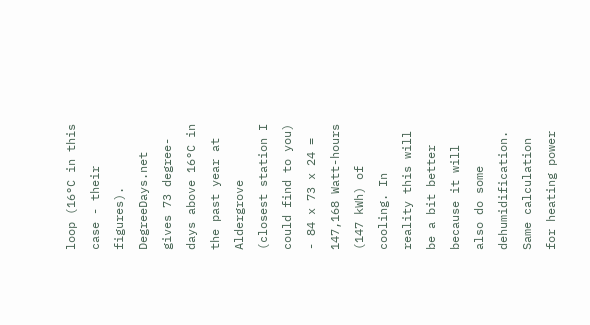loop (16°C in this case - their figures). DegreeDays.net gives 73 degree-days above 16°C in the past year at Aldergrove (closest station I could find to you) - 84 x 73 x 24 = 147,168 Watt-hours (147 kWh) of cooling. In reality this will be a bit better because it will also do some dehumidification. Same calculation for heating power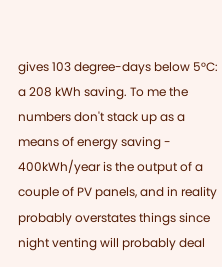gives 103 degree-days below 5°C: a 208 kWh saving. To me the numbers don't stack up as a means of energy saving - 400kWh/year is the output of a couple of PV panels, and in reality probably overstates things since night venting will probably deal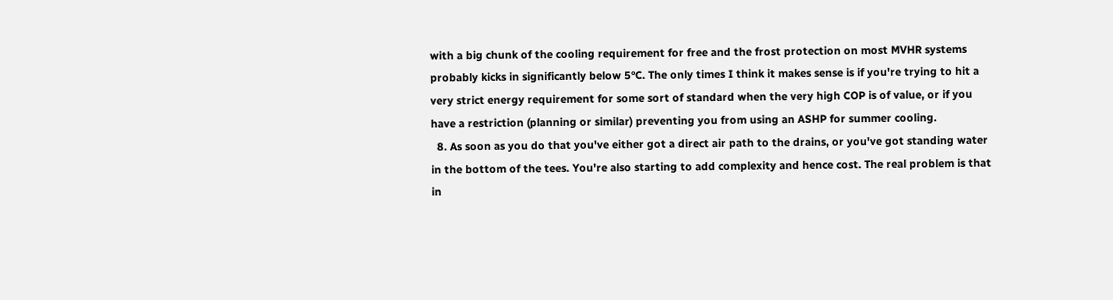with a big chunk of the cooling requirement for free and the frost protection on most MVHR systems probably kicks in significantly below 5°C. The only times I think it makes sense is if you're trying to hit a very strict energy requirement for some sort of standard when the very high COP is of value, or if you have a restriction (planning or similar) preventing you from using an ASHP for summer cooling.
  8. As soon as you do that you've either got a direct air path to the drains, or you've got standing water in the bottom of the tees. You're also starting to add complexity and hence cost. The real problem is that in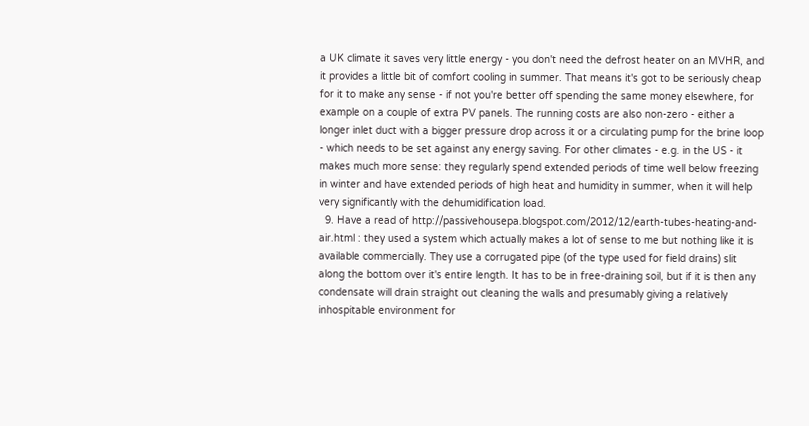a UK climate it saves very little energy - you don't need the defrost heater on an MVHR, and it provides a little bit of comfort cooling in summer. That means it's got to be seriously cheap for it to make any sense - if not you're better off spending the same money elsewhere, for example on a couple of extra PV panels. The running costs are also non-zero - either a longer inlet duct with a bigger pressure drop across it or a circulating pump for the brine loop - which needs to be set against any energy saving. For other climates - e.g. in the US - it makes much more sense: they regularly spend extended periods of time well below freezing in winter and have extended periods of high heat and humidity in summer, when it will help very significantly with the dehumidification load.
  9. Have a read of http://passivehousepa.blogspot.com/2012/12/earth-tubes-heating-and-air.html : they used a system which actually makes a lot of sense to me but nothing like it is available commercially. They use a corrugated pipe (of the type used for field drains) slit along the bottom over it's entire length. It has to be in free-draining soil, but if it is then any condensate will drain straight out cleaning the walls and presumably giving a relatively inhospitable environment for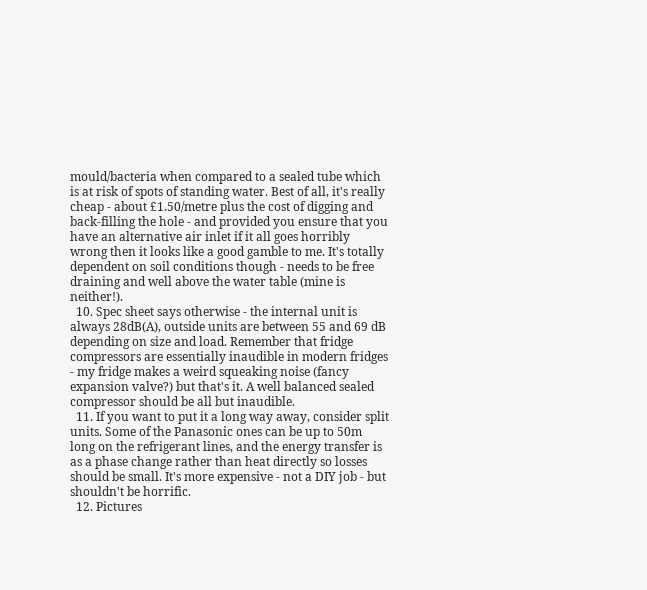mould/bacteria when compared to a sealed tube which is at risk of spots of standing water. Best of all, it's really cheap - about £1.50/metre plus the cost of digging and back-filling the hole - and provided you ensure that you have an alternative air inlet if it all goes horribly wrong then it looks like a good gamble to me. It's totally dependent on soil conditions though - needs to be free draining and well above the water table (mine is neither!).
  10. Spec sheet says otherwise - the internal unit is always 28dB(A), outside units are between 55 and 69 dB depending on size and load. Remember that fridge compressors are essentially inaudible in modern fridges - my fridge makes a weird squeaking noise (fancy expansion valve?) but that's it. A well balanced sealed compressor should be all but inaudible.
  11. If you want to put it a long way away, consider split units. Some of the Panasonic ones can be up to 50m long on the refrigerant lines, and the energy transfer is as a phase change rather than heat directly so losses should be small. It's more expensive - not a DIY job - but shouldn't be horrific.
  12. Pictures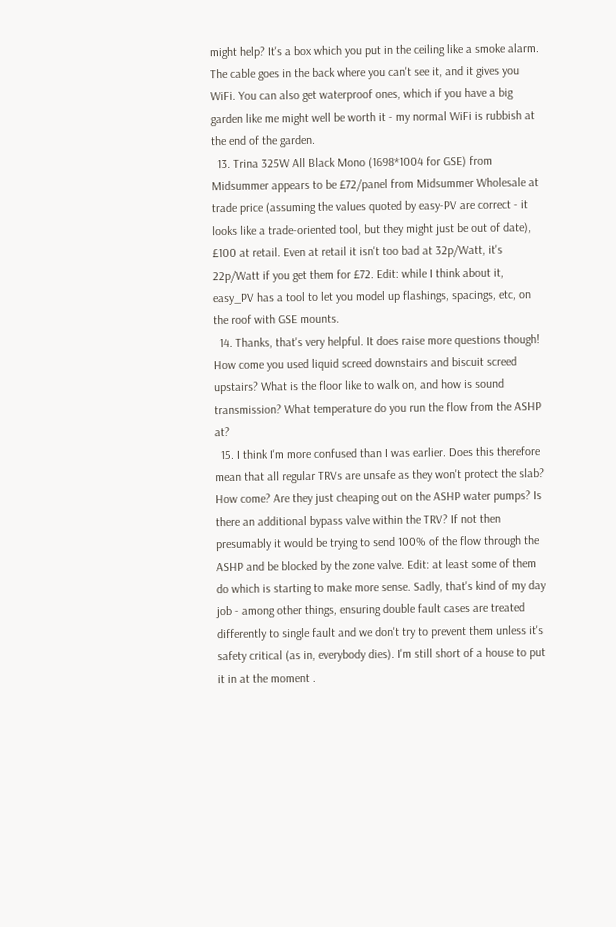might help? It's a box which you put in the ceiling like a smoke alarm. The cable goes in the back where you can't see it, and it gives you WiFi. You can also get waterproof ones, which if you have a big garden like me might well be worth it - my normal WiFi is rubbish at the end of the garden.
  13. Trina 325W All Black Mono (1698*1004 for GSE) from Midsummer appears to be £72/panel from Midsummer Wholesale at trade price (assuming the values quoted by easy-PV are correct - it looks like a trade-oriented tool, but they might just be out of date), £100 at retail. Even at retail it isn't too bad at 32p/Watt, it's 22p/Watt if you get them for £72. Edit: while I think about it, easy_PV has a tool to let you model up flashings, spacings, etc, on the roof with GSE mounts.
  14. Thanks, that's very helpful. It does raise more questions though! How come you used liquid screed downstairs and biscuit screed upstairs? What is the floor like to walk on, and how is sound transmission? What temperature do you run the flow from the ASHP at?
  15. I think I'm more confused than I was earlier. Does this therefore mean that all regular TRVs are unsafe as they won't protect the slab? How come? Are they just cheaping out on the ASHP water pumps? Is there an additional bypass valve within the TRV? If not then presumably it would be trying to send 100% of the flow through the ASHP and be blocked by the zone valve. Edit: at least some of them do which is starting to make more sense. Sadly, that's kind of my day job - among other things, ensuring double fault cases are treated differently to single fault and we don't try to prevent them unless it's safety critical (as in, everybody dies). I'm still short of a house to put it in at the moment .